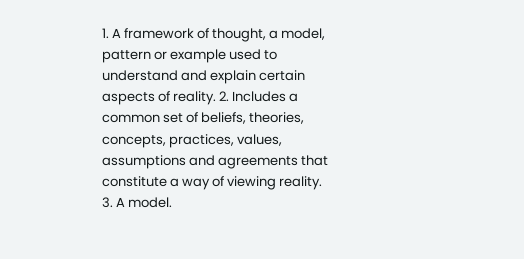1. A framework of thought, a model, pattern or example used to understand and explain certain aspects of reality. 2. Includes a common set of beliefs, theories, concepts, practices, values, assumptions and agreements that constitute a way of viewing reality. 3. A model.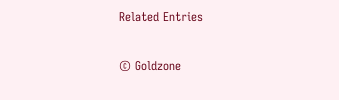Related Entries

© Goldzone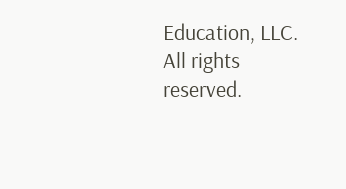Education, LLC. All rights reserved.